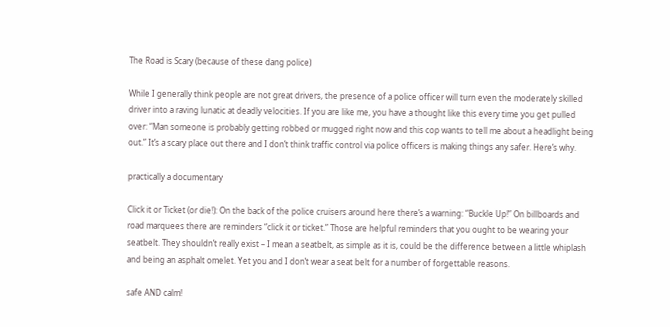The Road is Scary (because of these dang police)

While I generally think people are not great drivers, the presence of a police officer will turn even the moderately skilled driver into a raving lunatic at deadly velocities. If you are like me, you have a thought like this every time you get pulled over: “Man someone is probably getting robbed or mugged right now and this cop wants to tell me about a headlight being out.” It’s a scary place out there and I don’t think traffic control via police officers is making things any safer. Here’s why.

practically a documentary

Click it or Ticket (or die!): On the back of the police cruisers around here there’s a warning: “Buckle Up!” On billboards and road marquees there are reminders “click it or ticket.” Those are helpful reminders that you ought to be wearing your seatbelt. They shouldn’t really exist – I mean a seatbelt, as simple as it is, could be the difference between a little whiplash and being an asphalt omelet. Yet you and I don’t wear a seat belt for a number of forgettable reasons.

safe AND calm!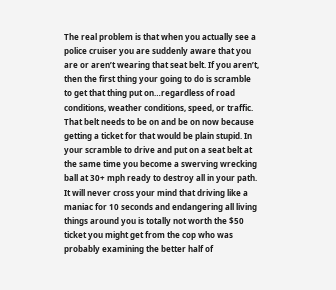The real problem is that when you actually see a police cruiser you are suddenly aware that you are or aren’t wearing that seat belt. If you aren’t, then the first thing your going to do is scramble to get that thing put on…regardless of road conditions, weather conditions, speed, or traffic. That belt needs to be on and be on now because getting a ticket for that would be plain stupid. In your scramble to drive and put on a seat belt at the same time you become a swerving wrecking ball at 30+ mph ready to destroy all in your path. It will never cross your mind that driving like a maniac for 10 seconds and endangering all living things around you is totally not worth the $50 ticket you might get from the cop who was probably examining the better half of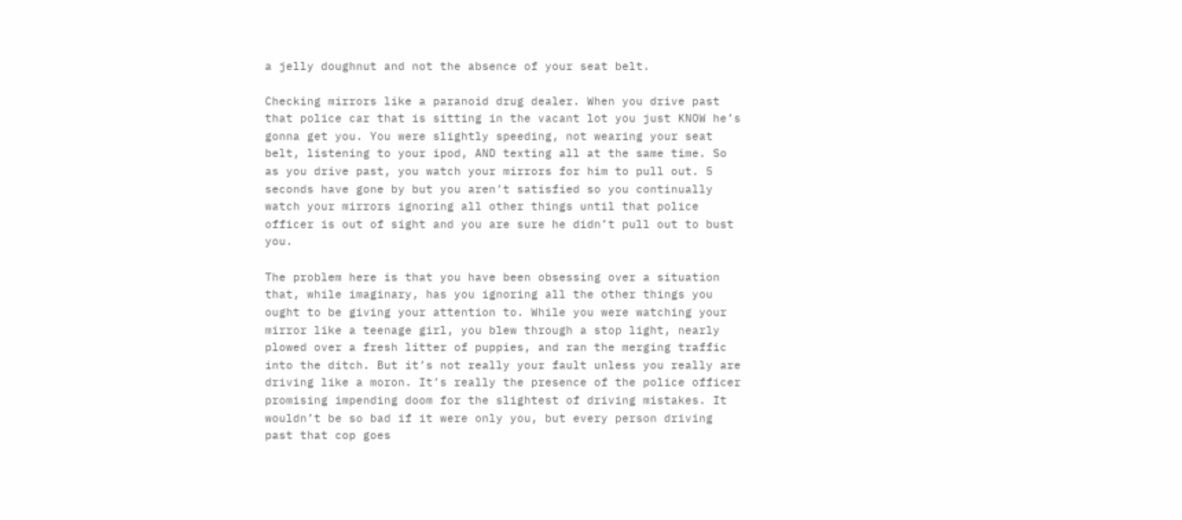a jelly doughnut and not the absence of your seat belt.

Checking mirrors like a paranoid drug dealer. When you drive past that police car that is sitting in the vacant lot you just KNOW he’s gonna get you. You were slightly speeding, not wearing your seat belt, listening to your ipod, AND texting all at the same time. So as you drive past, you watch your mirrors for him to pull out. 5 seconds have gone by but you aren’t satisfied so you continually watch your mirrors ignoring all other things until that police officer is out of sight and you are sure he didn’t pull out to bust you.

The problem here is that you have been obsessing over a situation that, while imaginary, has you ignoring all the other things you ought to be giving your attention to. While you were watching your mirror like a teenage girl, you blew through a stop light, nearly plowed over a fresh litter of puppies, and ran the merging traffic into the ditch. But it’s not really your fault unless you really are driving like a moron. It’s really the presence of the police officer promising impending doom for the slightest of driving mistakes. It wouldn’t be so bad if it were only you, but every person driving past that cop goes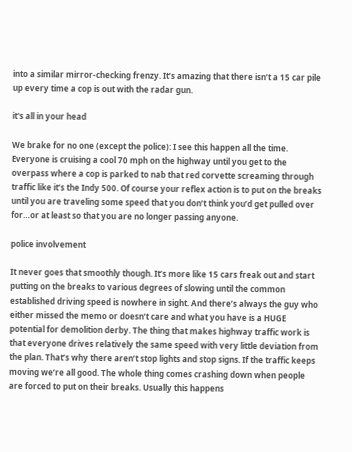into a similar mirror-checking frenzy. It’s amazing that there isn’t a 15 car pile up every time a cop is out with the radar gun.

it's all in your head

We brake for no one (except the police): I see this happen all the time. Everyone is cruising a cool 70 mph on the highway until you get to the overpass where a cop is parked to nab that red corvette screaming through traffic like it’s the Indy 500. Of course your reflex action is to put on the breaks until you are traveling some speed that you don’t think you’d get pulled over for…or at least so that you are no longer passing anyone.

police involvement

It never goes that smoothly though. It’s more like 15 cars freak out and start putting on the breaks to various degrees of slowing until the common established driving speed is nowhere in sight. And there’s always the guy who either missed the memo or doesn’t care and what you have is a HUGE potential for demolition derby. The thing that makes highway traffic work is that everyone drives relatively the same speed with very little deviation from the plan. That’s why there aren’t stop lights and stop signs. If the traffic keeps moving we’re all good. The whole thing comes crashing down when people are forced to put on their breaks. Usually this happens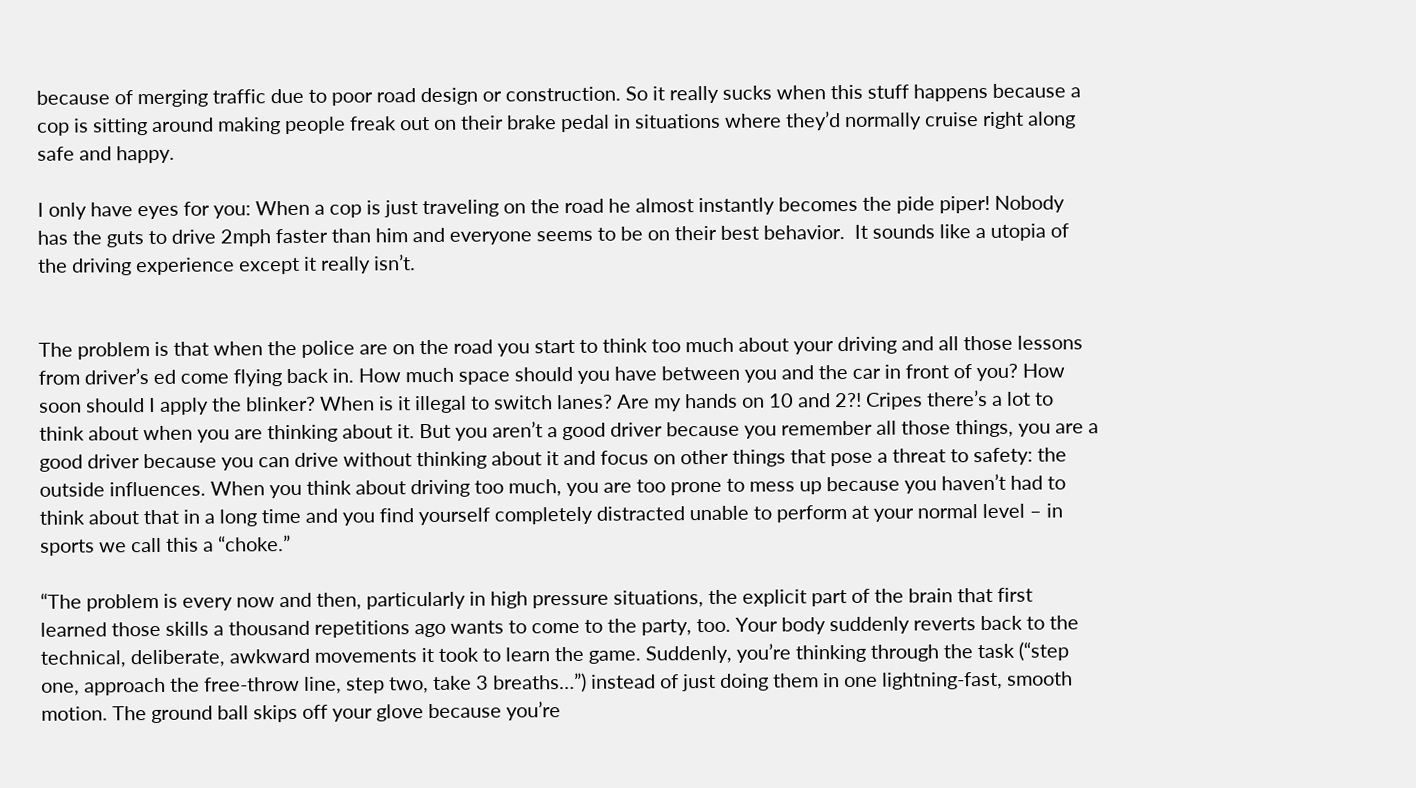because of merging traffic due to poor road design or construction. So it really sucks when this stuff happens because a cop is sitting around making people freak out on their brake pedal in situations where they’d normally cruise right along safe and happy.

I only have eyes for you: When a cop is just traveling on the road he almost instantly becomes the pide piper! Nobody has the guts to drive 2mph faster than him and everyone seems to be on their best behavior.  It sounds like a utopia of the driving experience except it really isn’t.


The problem is that when the police are on the road you start to think too much about your driving and all those lessons from driver’s ed come flying back in. How much space should you have between you and the car in front of you? How soon should I apply the blinker? When is it illegal to switch lanes? Are my hands on 10 and 2?! Cripes there’s a lot to think about when you are thinking about it. But you aren’t a good driver because you remember all those things, you are a good driver because you can drive without thinking about it and focus on other things that pose a threat to safety: the outside influences. When you think about driving too much, you are too prone to mess up because you haven’t had to think about that in a long time and you find yourself completely distracted unable to perform at your normal level – in sports we call this a “choke.”

“The problem is every now and then, particularly in high pressure situations, the explicit part of the brain that first learned those skills a thousand repetitions ago wants to come to the party, too. Your body suddenly reverts back to the technical, deliberate, awkward movements it took to learn the game. Suddenly, you’re thinking through the task (“step one, approach the free-throw line, step two, take 3 breaths…”) instead of just doing them in one lightning-fast, smooth motion. The ground ball skips off your glove because you’re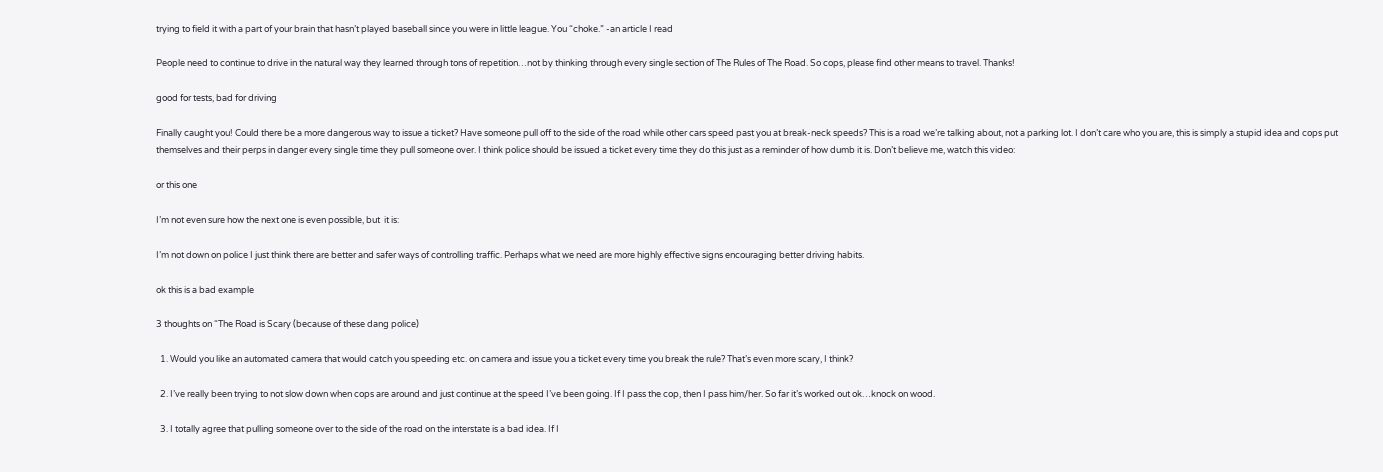trying to field it with a part of your brain that hasn’t played baseball since you were in little league. You “choke.” -an article I read

People need to continue to drive in the natural way they learned through tons of repetition…not by thinking through every single section of The Rules of The Road. So cops, please find other means to travel. Thanks!

good for tests, bad for driving

Finally caught you! Could there be a more dangerous way to issue a ticket? Have someone pull off to the side of the road while other cars speed past you at break-neck speeds? This is a road we’re talking about, not a parking lot. I don’t care who you are, this is simply a stupid idea and cops put themselves and their perps in danger every single time they pull someone over. I think police should be issued a ticket every time they do this just as a reminder of how dumb it is. Don’t believe me, watch this video:

or this one

I’m not even sure how the next one is even possible, but  it is:

I’m not down on police I just think there are better and safer ways of controlling traffic. Perhaps what we need are more highly effective signs encouraging better driving habits.

ok this is a bad example

3 thoughts on “The Road is Scary (because of these dang police)

  1. Would you like an automated camera that would catch you speeding etc. on camera and issue you a ticket every time you break the rule? That’s even more scary, I think?

  2. I’ve really been trying to not slow down when cops are around and just continue at the speed I’ve been going. If I pass the cop, then I pass him/her. So far it’s worked out ok…knock on wood.

  3. I totally agree that pulling someone over to the side of the road on the interstate is a bad idea. If I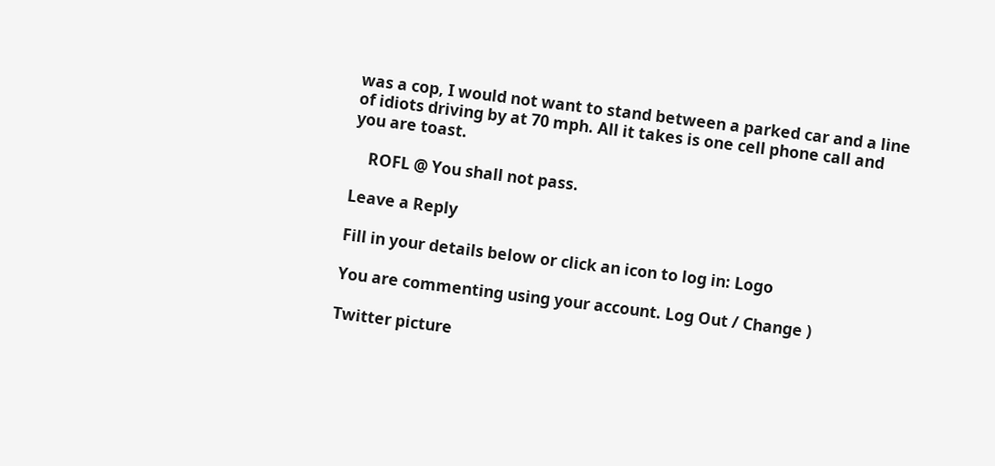was a cop, I would not want to stand between a parked car and a line of idiots driving by at 70 mph. All it takes is one cell phone call and you are toast.

    ROFL @ You shall not pass.

Leave a Reply

Fill in your details below or click an icon to log in: Logo

You are commenting using your account. Log Out / Change )

Twitter picture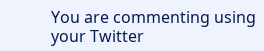You are commenting using your Twitter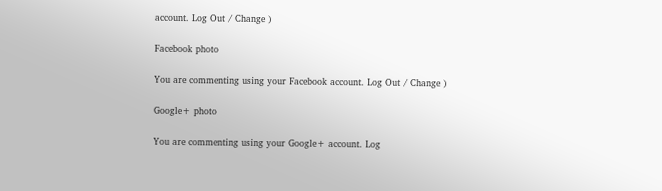account. Log Out / Change )

Facebook photo

You are commenting using your Facebook account. Log Out / Change )

Google+ photo

You are commenting using your Google+ account. Log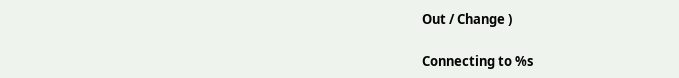Out / Change )

Connecting to %s